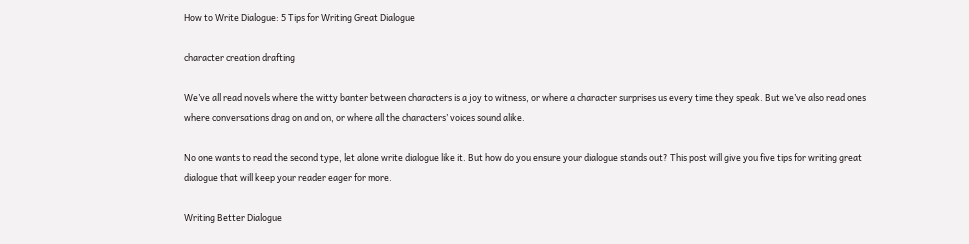How to Write Dialogue: 5 Tips for Writing Great Dialogue

character creation drafting

We’ve all read novels where the witty banter between characters is a joy to witness, or where a character surprises us every time they speak. But we’ve also read ones where conversations drag on and on, or where all the characters’ voices sound alike.

No one wants to read the second type, let alone write dialogue like it. But how do you ensure your dialogue stands out? This post will give you five tips for writing great dialogue that will keep your reader eager for more.

Writing Better Dialogue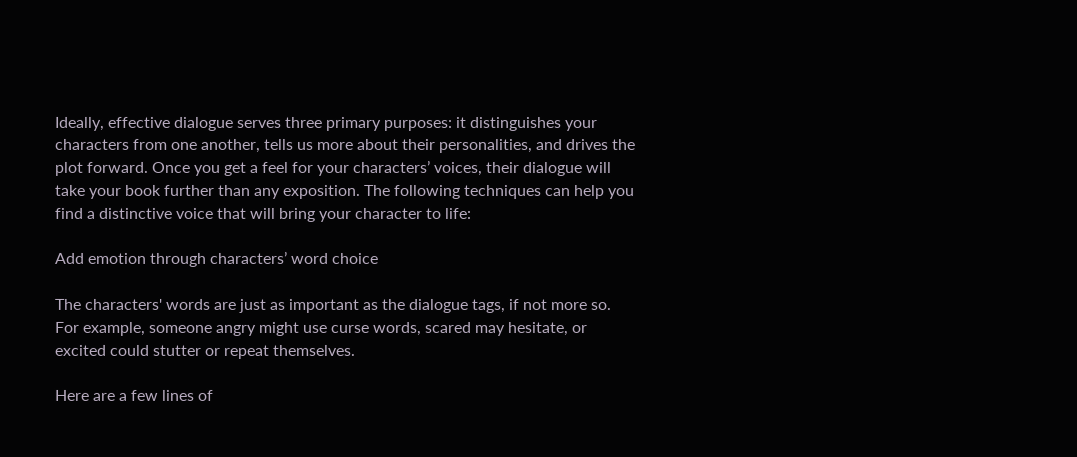Ideally, effective dialogue serves three primary purposes: it distinguishes your characters from one another, tells us more about their personalities, and drives the plot forward. Once you get a feel for your characters’ voices, their dialogue will take your book further than any exposition. The following techniques can help you find a distinctive voice that will bring your character to life:

Add emotion through characters’ word choice

The characters' words are just as important as the dialogue tags, if not more so. For example, someone angry might use curse words, scared may hesitate, or excited could stutter or repeat themselves.

Here are a few lines of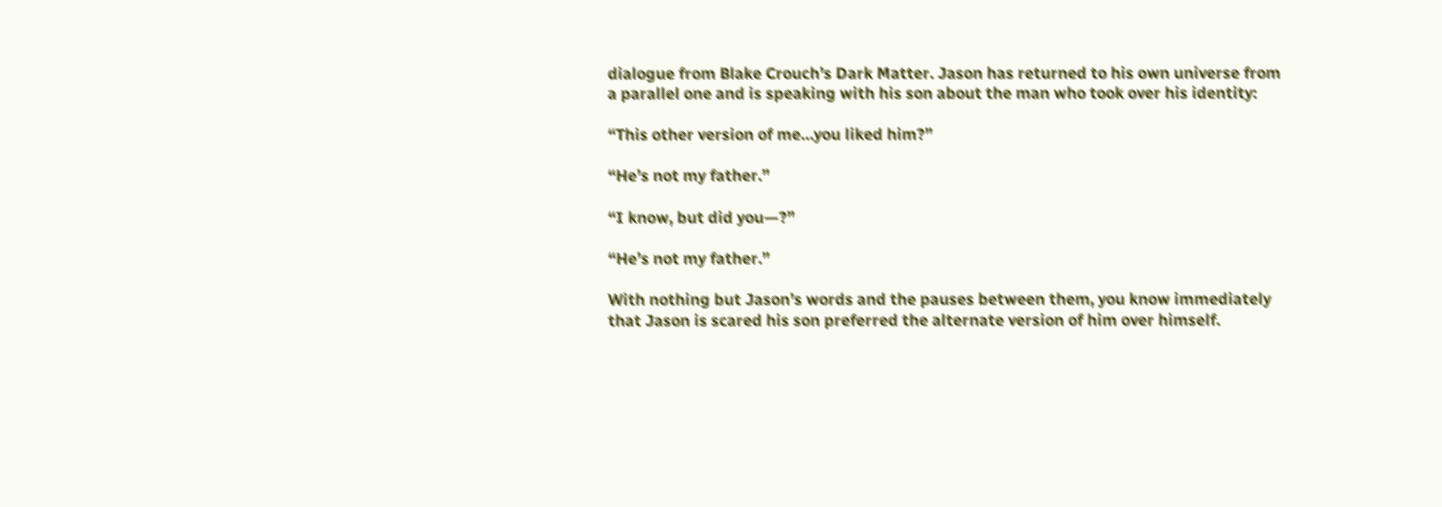dialogue from Blake Crouch’s Dark Matter. Jason has returned to his own universe from a parallel one and is speaking with his son about the man who took over his identity:

“This other version of me…you liked him?”

“He’s not my father.”

“I know, but did you—?”

“He’s not my father.”

With nothing but Jason’s words and the pauses between them, you know immediately that Jason is scared his son preferred the alternate version of him over himself.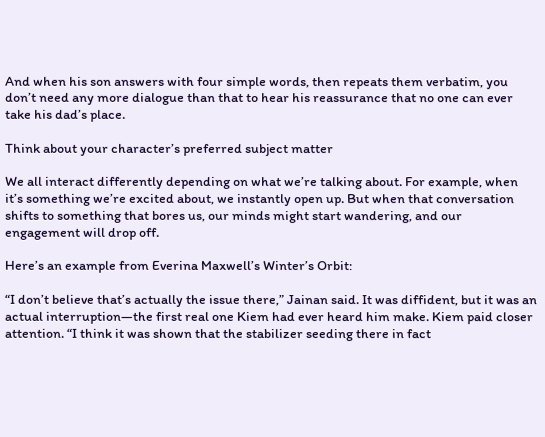And when his son answers with four simple words, then repeats them verbatim, you don’t need any more dialogue than that to hear his reassurance that no one can ever take his dad’s place.

Think about your character’s preferred subject matter

We all interact differently depending on what we’re talking about. For example, when it’s something we’re excited about, we instantly open up. But when that conversation shifts to something that bores us, our minds might start wandering, and our engagement will drop off.

Here’s an example from Everina Maxwell’s Winter’s Orbit:

“I don’t believe that’s actually the issue there,” Jainan said. It was diffident, but it was an actual interruption—the first real one Kiem had ever heard him make. Kiem paid closer attention. “I think it was shown that the stabilizer seeding there in fact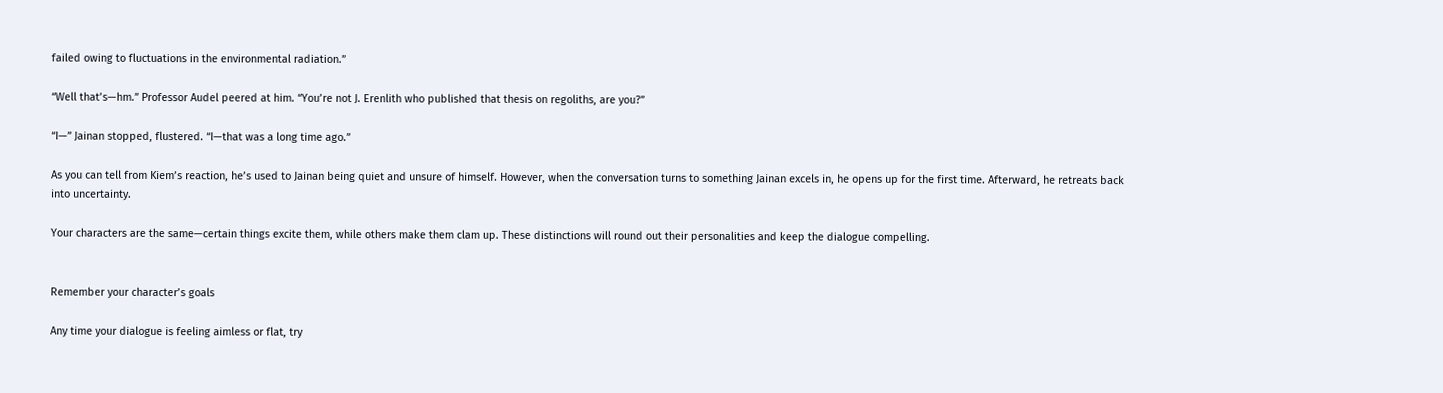failed owing to fluctuations in the environmental radiation.”

“Well that’s—hm.” Professor Audel peered at him. “You’re not J. Erenlith who published that thesis on regoliths, are you?”

“I—” Jainan stopped, flustered. “I—that was a long time ago.”

As you can tell from Kiem’s reaction, he’s used to Jainan being quiet and unsure of himself. However, when the conversation turns to something Jainan excels in, he opens up for the first time. Afterward, he retreats back into uncertainty.

Your characters are the same—certain things excite them, while others make them clam up. These distinctions will round out their personalities and keep the dialogue compelling.


Remember your character’s goals

Any time your dialogue is feeling aimless or flat, try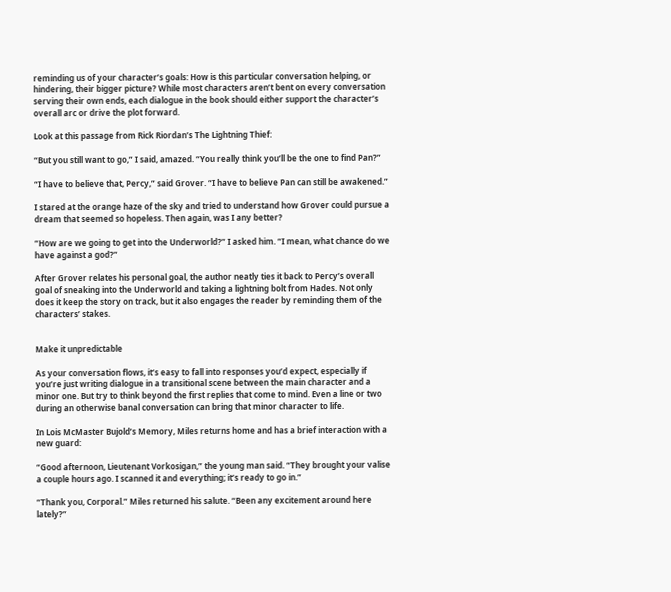reminding us of your character’s goals: How is this particular conversation helping, or hindering, their bigger picture? While most characters aren’t bent on every conversation serving their own ends, each dialogue in the book should either support the character’s overall arc or drive the plot forward.

Look at this passage from Rick Riordan’s The Lightning Thief:

“But you still want to go,” I said, amazed. “You really think you’ll be the one to find Pan?”

“I have to believe that, Percy,” said Grover. “I have to believe Pan can still be awakened.”

I stared at the orange haze of the sky and tried to understand how Grover could pursue a dream that seemed so hopeless. Then again, was I any better?

“How are we going to get into the Underworld?” I asked him. “I mean, what chance do we have against a god?”

After Grover relates his personal goal, the author neatly ties it back to Percy’s overall goal of sneaking into the Underworld and taking a lightning bolt from Hades. Not only does it keep the story on track, but it also engages the reader by reminding them of the characters’ stakes.


Make it unpredictable

As your conversation flows, it’s easy to fall into responses you’d expect, especially if you’re just writing dialogue in a transitional scene between the main character and a minor one. But try to think beyond the first replies that come to mind. Even a line or two during an otherwise banal conversation can bring that minor character to life.

In Lois McMaster Bujold’s Memory, Miles returns home and has a brief interaction with a new guard:

“Good afternoon, Lieutenant Vorkosigan,” the young man said. “They brought your valise a couple hours ago. I scanned it and everything; it’s ready to go in.”

“Thank you, Corporal.” Miles returned his salute. “Been any excitement around here lately?”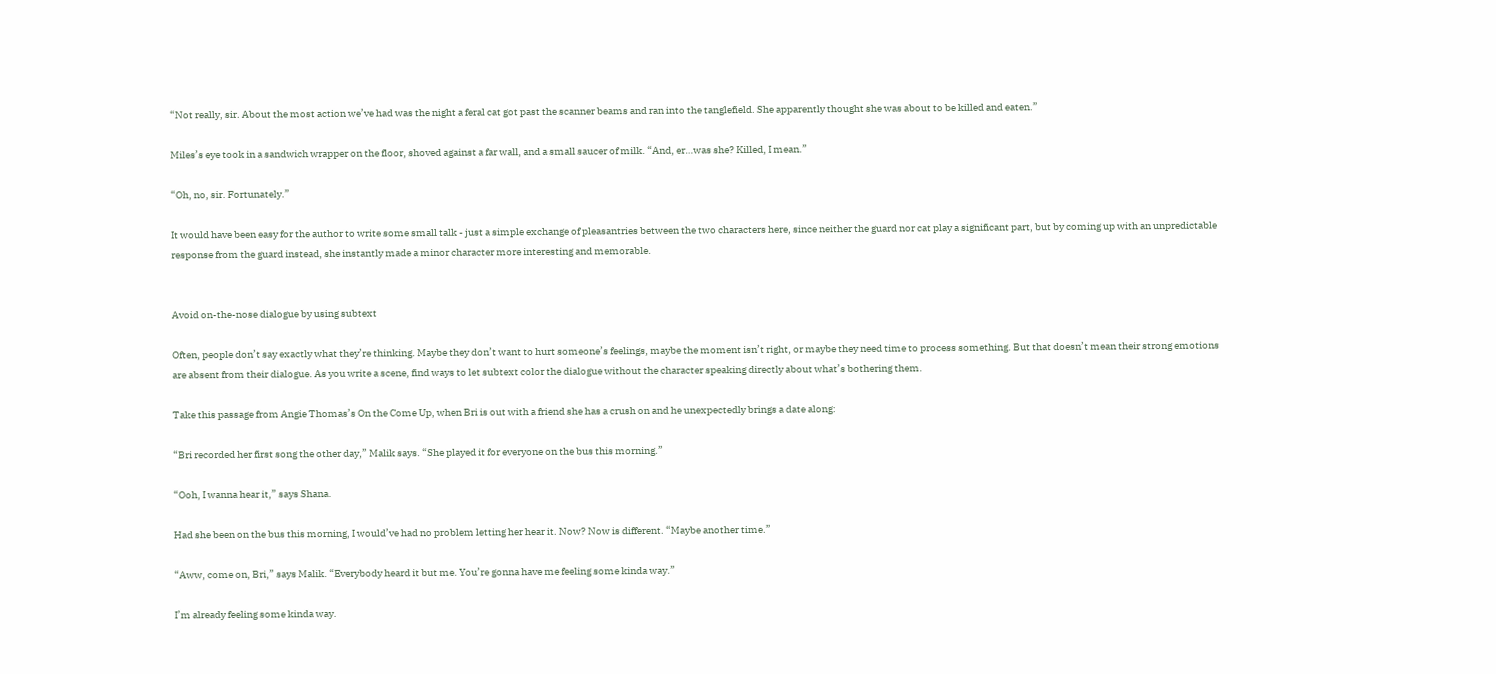“Not really, sir. About the most action we’ve had was the night a feral cat got past the scanner beams and ran into the tanglefield. She apparently thought she was about to be killed and eaten.”

Miles’s eye took in a sandwich wrapper on the floor, shoved against a far wall, and a small saucer of milk. “And, er…was she? Killed, I mean.”

“Oh, no, sir. Fortunately.”

It would have been easy for the author to write some small talk - just a simple exchange of pleasantries between the two characters here, since neither the guard nor cat play a significant part, but by coming up with an unpredictable response from the guard instead, she instantly made a minor character more interesting and memorable.


Avoid on-the-nose dialogue by using subtext

Often, people don’t say exactly what they’re thinking. Maybe they don’t want to hurt someone’s feelings, maybe the moment isn’t right, or maybe they need time to process something. But that doesn’t mean their strong emotions are absent from their dialogue. As you write a scene, find ways to let subtext color the dialogue without the character speaking directly about what’s bothering them.

Take this passage from Angie Thomas’s On the Come Up, when Bri is out with a friend she has a crush on and he unexpectedly brings a date along:

“Bri recorded her first song the other day,” Malik says. “She played it for everyone on the bus this morning.”

“Ooh, I wanna hear it,” says Shana.

Had she been on the bus this morning, I would’ve had no problem letting her hear it. Now? Now is different. “Maybe another time.”

“Aww, come on, Bri,” says Malik. “Everybody heard it but me. You’re gonna have me feeling some kinda way.”

I’m already feeling some kinda way.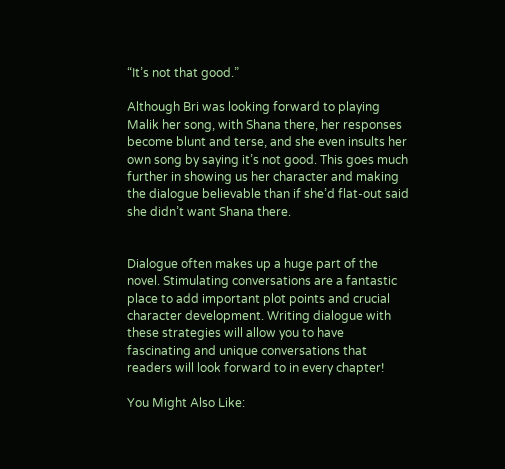“It’s not that good.”

Although Bri was looking forward to playing Malik her song, with Shana there, her responses become blunt and terse, and she even insults her own song by saying it’s not good. This goes much further in showing us her character and making the dialogue believable than if she’d flat-out said she didn’t want Shana there.


Dialogue often makes up a huge part of the novel. Stimulating conversations are a fantastic place to add important plot points and crucial character development. Writing dialogue with these strategies will allow you to have fascinating and unique conversations that readers will look forward to in every chapter!

You Might Also Like: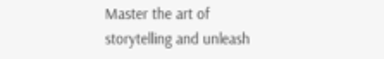Master the art of storytelling and unleash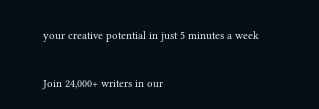your creative potential in just 5 minutes a week


Join 24,000+ writers in our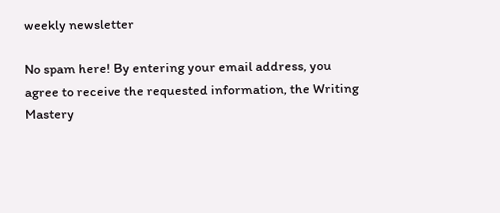weekly newsletter

No spam here! By entering your email address, you agree to receive the requested information, the Writing Mastery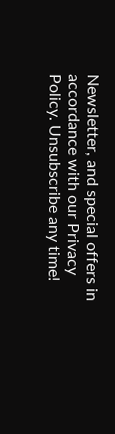Newsletter, and special offers in accordance with our Privacy Policy. Unsubscribe any time!